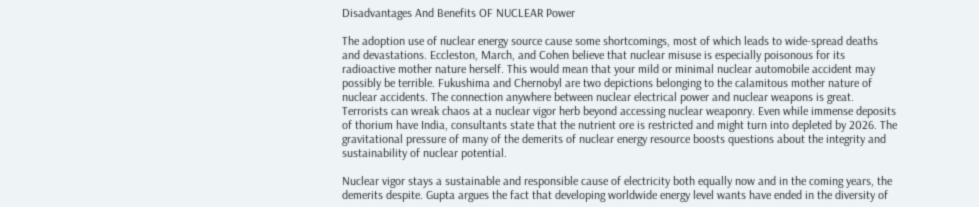Disadvantages And Benefits OF NUCLEAR Power

The adoption use of nuclear energy source cause some shortcomings, most of which leads to wide-spread deaths and devastations. Eccleston, March, and Cohen believe that nuclear misuse is especially poisonous for its radioactive mother nature herself. This would mean that your mild or minimal nuclear automobile accident may possibly be terrible. Fukushima and Chernobyl are two depictions belonging to the calamitous mother nature of nuclear accidents. The connection anywhere between nuclear electrical power and nuclear weapons is great. Terrorists can wreak chaos at a nuclear vigor herb beyond accessing nuclear weaponry. Even while immense deposits of thorium have India, consultants state that the nutrient ore is restricted and might turn into depleted by 2026. The gravitational pressure of many of the demerits of nuclear energy resource boosts questions about the integrity and sustainability of nuclear potential.

Nuclear vigor stays a sustainable and responsible cause of electricity both equally now and in the coming years, the demerits despite. Gupta argues the fact that developing worldwide energy level wants have ended in the diversity of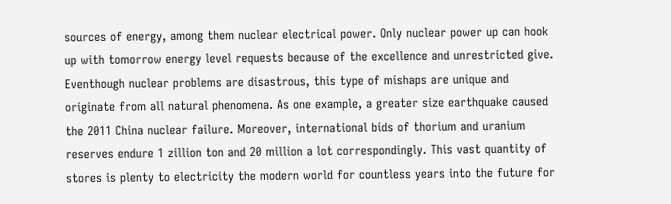sources of energy, among them nuclear electrical power. Only nuclear power up can hook up with tomorrow energy level requests because of the excellence and unrestricted give. Eventhough nuclear problems are disastrous, this type of mishaps are unique and originate from all natural phenomena. As one example, a greater size earthquake caused the 2011 China nuclear failure. Moreover, international bids of thorium and uranium reserves endure 1 zillion ton and 20 million a lot correspondingly. This vast quantity of stores is plenty to electricity the modern world for countless years into the future for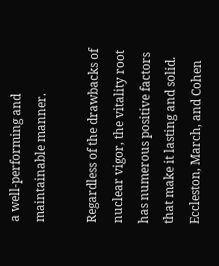a well-performing and maintainable manner.

Regardless of the drawbacks of nuclear vigor, the vitality root has numerous positive factors that make it lasting and solid. Eccleston, March, and Cohen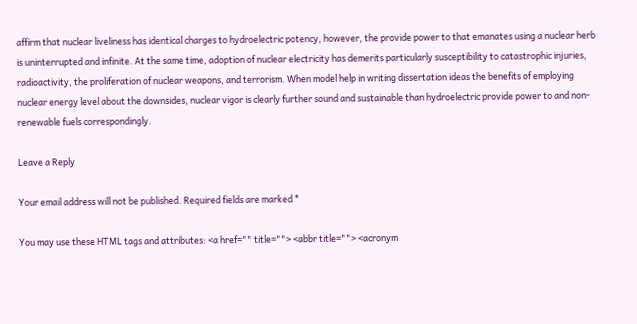affirm that nuclear liveliness has identical charges to hydroelectric potency, however, the provide power to that emanates using a nuclear herb is uninterrupted and infinite. At the same time, adoption of nuclear electricity has demerits particularly susceptibility to catastrophic injuries, radioactivity, the proliferation of nuclear weapons, and terrorism. When model help in writing dissertation ideas the benefits of employing nuclear energy level about the downsides, nuclear vigor is clearly further sound and sustainable than hydroelectric provide power to and non-renewable fuels correspondingly.

Leave a Reply

Your email address will not be published. Required fields are marked *

You may use these HTML tags and attributes: <a href="" title=""> <abbr title=""> <acronym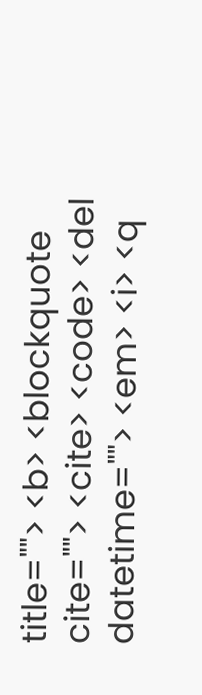title=""> <b> <blockquote cite=""> <cite> <code> <del datetime=""> <em> <i> <q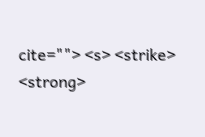cite=""> <s> <strike> <strong>